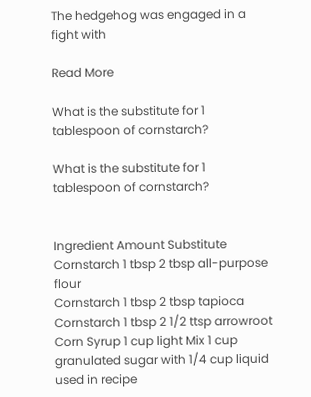The hedgehog was engaged in a fight with

Read More

What is the substitute for 1 tablespoon of cornstarch?

What is the substitute for 1 tablespoon of cornstarch?


Ingredient Amount Substitute
Cornstarch 1 tbsp 2 tbsp all-purpose flour
Cornstarch 1 tbsp 2 tbsp tapioca
Cornstarch 1 tbsp 2 1/2 ttsp arrowroot
Corn Syrup 1 cup light Mix 1 cup granulated sugar with 1/4 cup liquid used in recipe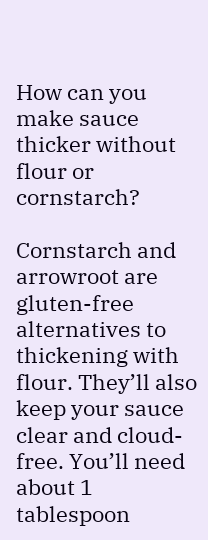How can you make sauce thicker without flour or cornstarch?

Cornstarch and arrowroot are gluten-free alternatives to thickening with flour. They’ll also keep your sauce clear and cloud-free. You’ll need about 1 tablespoon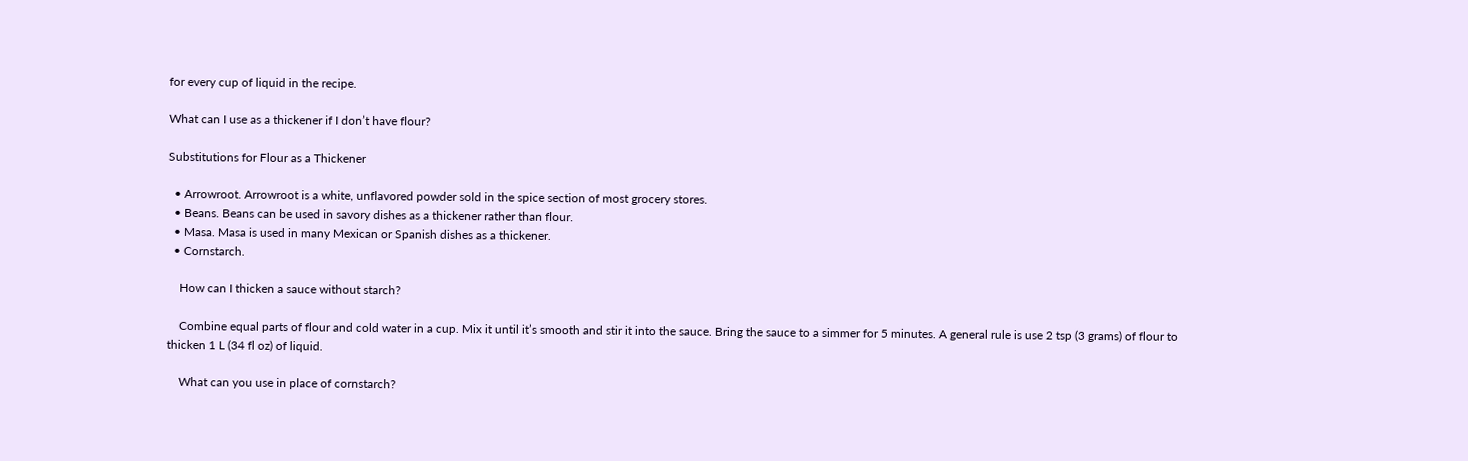for every cup of liquid in the recipe.

What can I use as a thickener if I don’t have flour?

Substitutions for Flour as a Thickener

  • Arrowroot. Arrowroot is a white, unflavored powder sold in the spice section of most grocery stores.
  • Beans. Beans can be used in savory dishes as a thickener rather than flour.
  • Masa. Masa is used in many Mexican or Spanish dishes as a thickener.
  • Cornstarch.

    How can I thicken a sauce without starch?

    Combine equal parts of flour and cold water in a cup. Mix it until it’s smooth and stir it into the sauce. Bring the sauce to a simmer for 5 minutes. A general rule is use 2 tsp (3 grams) of flour to thicken 1 L (34 fl oz) of liquid.

    What can you use in place of cornstarch?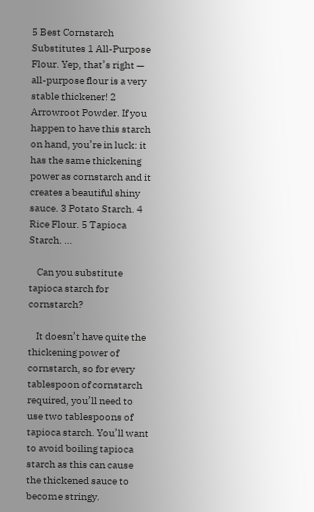5 Best Cornstarch Substitutes 1 All-Purpose Flour. Yep, that’s right — all-purpose flour is a very stable thickener! 2 Arrowroot Powder. If you happen to have this starch on hand, you’re in luck: it has the same thickening power as cornstarch and it creates a beautiful shiny sauce. 3 Potato Starch. 4 Rice Flour. 5 Tapioca Starch. …

    Can you substitute tapioca starch for cornstarch?

    It doesn’t have quite the thickening power of cornstarch, so for every tablespoon of cornstarch required, you’ll need to use two tablespoons of tapioca starch. You’ll want to avoid boiling tapioca starch as this can cause the thickened sauce to become stringy.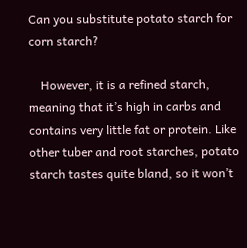Can you substitute potato starch for corn starch?

    However, it is a refined starch, meaning that it’s high in carbs and contains very little fat or protein. Like other tuber and root starches, potato starch tastes quite bland, so it won’t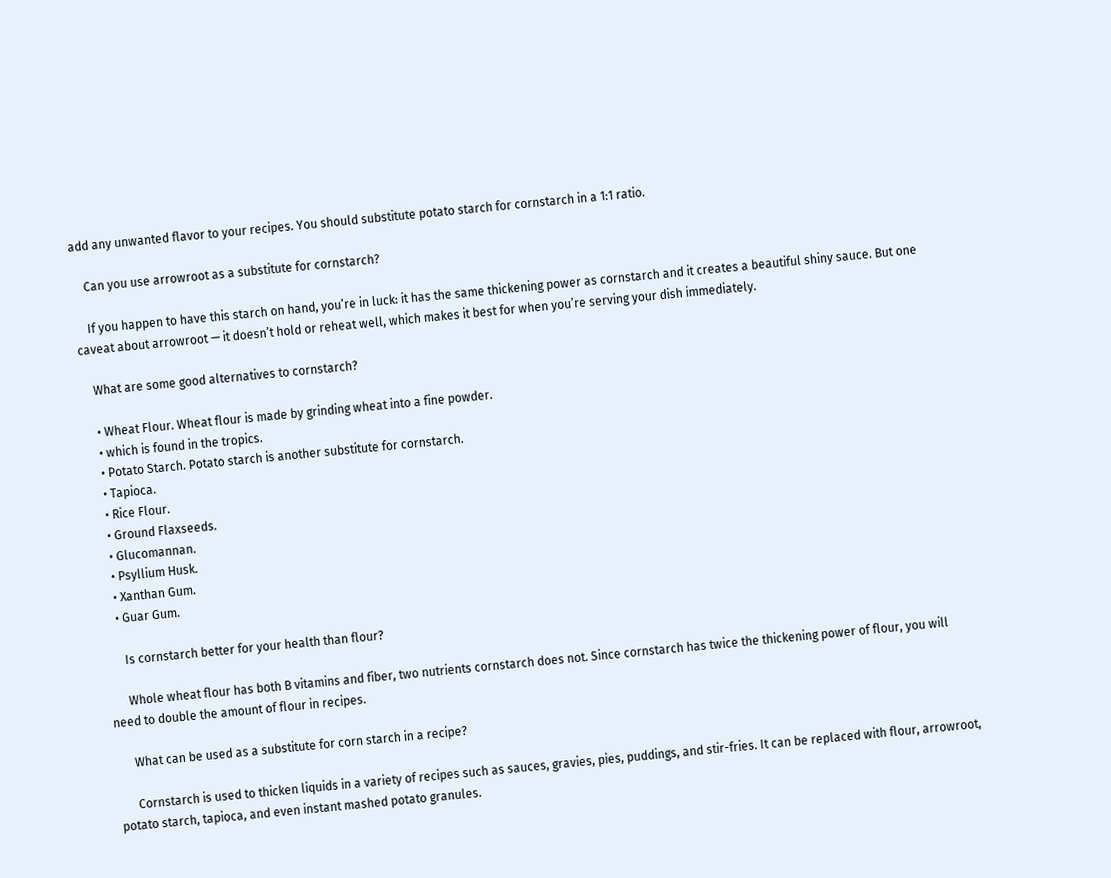add any unwanted flavor to your recipes. You should substitute potato starch for cornstarch in a 1:1 ratio.

    Can you use arrowroot as a substitute for cornstarch?

    If you happen to have this starch on hand, you’re in luck: it has the same thickening power as cornstarch and it creates a beautiful shiny sauce. But one caveat about arrowroot — it doesn’t hold or reheat well, which makes it best for when you’re serving your dish immediately.

    What are some good alternatives to cornstarch?

    • Wheat Flour. Wheat flour is made by grinding wheat into a fine powder.
    • which is found in the tropics.
    • Potato Starch. Potato starch is another substitute for cornstarch.
    • Tapioca.
    • Rice Flour.
    • Ground Flaxseeds.
    • Glucomannan.
    • Psyllium Husk.
    • Xanthan Gum.
    • Guar Gum.

      Is cornstarch better for your health than flour?

      Whole wheat flour has both B vitamins and fiber, two nutrients cornstarch does not. Since cornstarch has twice the thickening power of flour, you will need to double the amount of flour in recipes.

      What can be used as a substitute for corn starch in a recipe?

      Cornstarch is used to thicken liquids in a variety of recipes such as sauces, gravies, pies, puddings, and stir-fries. It can be replaced with flour, arrowroot, potato starch, tapioca, and even instant mashed potato granules.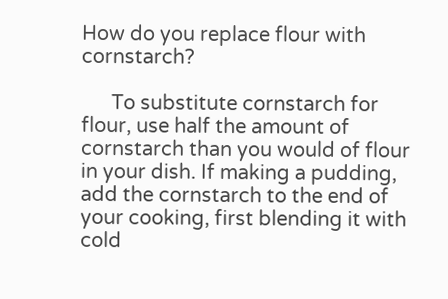How do you replace flour with cornstarch?

      To substitute cornstarch for flour, use half the amount of cornstarch than you would of flour in your dish. If making a pudding, add the cornstarch to the end of your cooking, first blending it with cold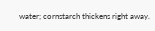water; cornstarch thickens right away.